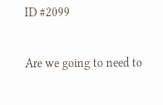ID #2099

Are we going to need to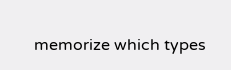memorize which types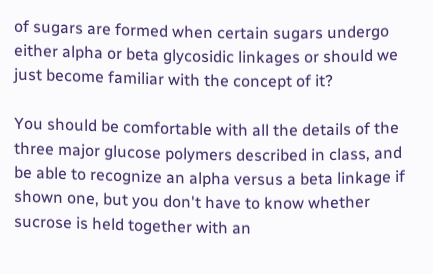of sugars are formed when certain sugars undergo either alpha or beta glycosidic linkages or should we just become familiar with the concept of it?

You should be comfortable with all the details of the three major glucose polymers described in class, and be able to recognize an alpha versus a beta linkage if shown one, but you don't have to know whether sucrose is held together with an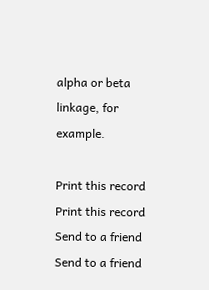alpha or beta linkage, for example.

Print this record Print this record
Send to a friend Send to a friend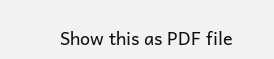Show this as PDF file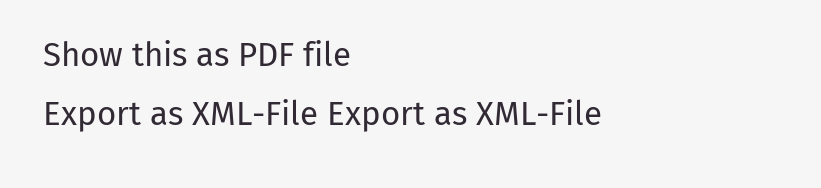Show this as PDF file
Export as XML-File Export as XML-File